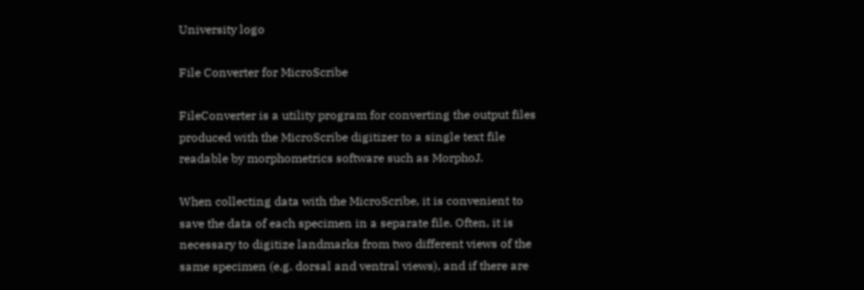University logo

File Converter for MicroScribe

FileConverter is a utility program for converting the output files produced with the MicroScribe digitizer to a single text file readable by morphometrics software such as MorphoJ.

When collecting data with the MicroScribe, it is convenient to save the data of each specimen in a separate file. Often, it is necessary to digitize landmarks from two different views of the same specimen (e.g. dorsal and ventral views), and if there are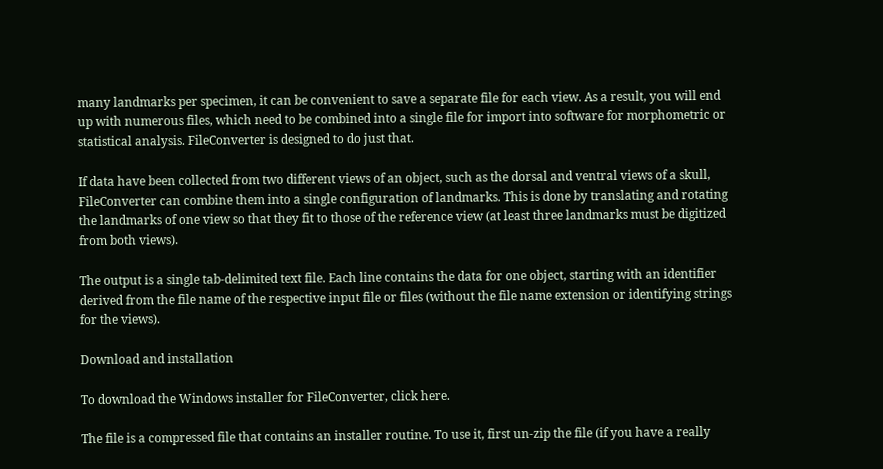many landmarks per specimen, it can be convenient to save a separate file for each view. As a result, you will end up with numerous files, which need to be combined into a single file for import into software for morphometric or statistical analysis. FileConverter is designed to do just that.

If data have been collected from two different views of an object, such as the dorsal and ventral views of a skull, FileConverter can combine them into a single configuration of landmarks. This is done by translating and rotating the landmarks of one view so that they fit to those of the reference view (at least three landmarks must be digitized from both views).

The output is a single tab-delimited text file. Each line contains the data for one object, starting with an identifier derived from the file name of the respective input file or files (without the file name extension or identifying strings for the views).

Download and installation

To download the Windows installer for FileConverter, click here.

The file is a compressed file that contains an installer routine. To use it, first un-zip the file (if you have a really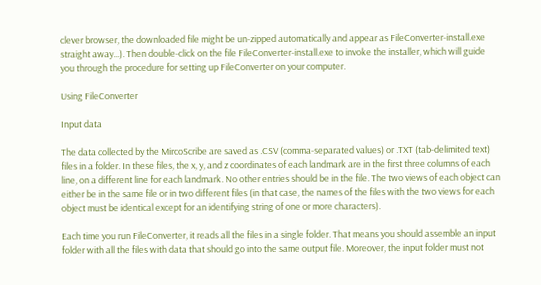clever browser, the downloaded file might be un-zipped automatically and appear as FileConverter-install.exe straight away...). Then double-click on the file FileConverter-install.exe to invoke the installer, which will guide you through the procedure for setting up FileConverter on your computer.

Using FileConverter

Input data

The data collected by the MircoScribe are saved as .CSV (comma-separated values) or .TXT (tab-delimited text) files in a folder. In these files, the x, y, and z coordinates of each landmark are in the first three columns of each line, on a different line for each landmark. No other entries should be in the file. The two views of each object can either be in the same file or in two different files (in that case, the names of the files with the two views for each object must be identical except for an identifying string of one or more characters).

Each time you run FileConverter, it reads all the files in a single folder. That means you should assemble an input folder with all the files with data that should go into the same output file. Moreover, the input folder must not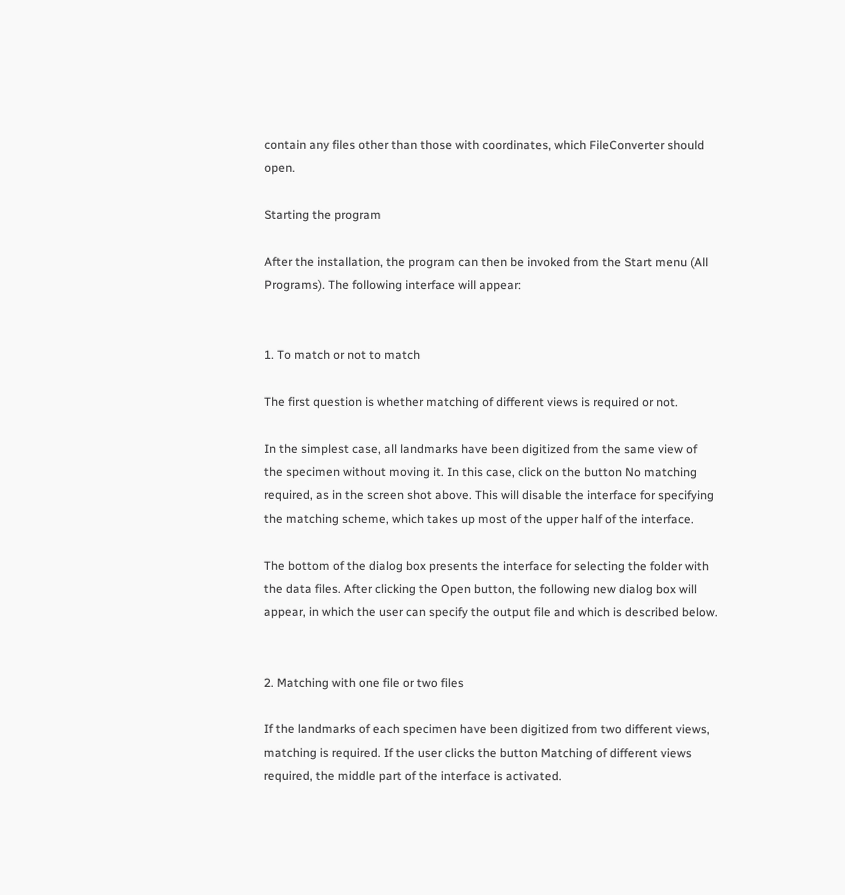contain any files other than those with coordinates, which FileConverter should open.

Starting the program

After the installation, the program can then be invoked from the Start menu (All Programs). The following interface will appear:


1. To match or not to match

The first question is whether matching of different views is required or not.

In the simplest case, all landmarks have been digitized from the same view of the specimen without moving it. In this case, click on the button No matching required, as in the screen shot above. This will disable the interface for specifying the matching scheme, which takes up most of the upper half of the interface.

The bottom of the dialog box presents the interface for selecting the folder with the data files. After clicking the Open button, the following new dialog box will appear, in which the user can specify the output file and which is described below.


2. Matching with one file or two files

If the landmarks of each specimen have been digitized from two different views, matching is required. If the user clicks the button Matching of different views required, the middle part of the interface is activated.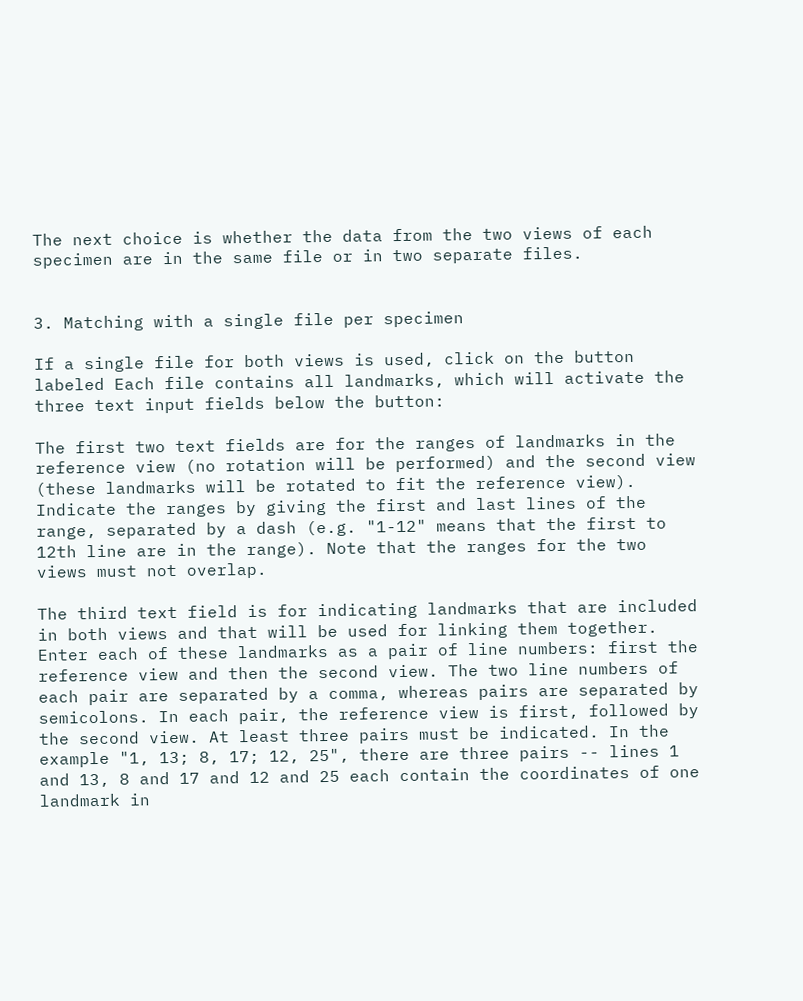The next choice is whether the data from the two views of each specimen are in the same file or in two separate files.


3. Matching with a single file per specimen

If a single file for both views is used, click on the button labeled Each file contains all landmarks, which will activate the three text input fields below the button:

The first two text fields are for the ranges of landmarks in the reference view (no rotation will be performed) and the second view (these landmarks will be rotated to fit the reference view). Indicate the ranges by giving the first and last lines of the range, separated by a dash (e.g. "1-12" means that the first to 12th line are in the range). Note that the ranges for the two views must not overlap.

The third text field is for indicating landmarks that are included in both views and that will be used for linking them together. Enter each of these landmarks as a pair of line numbers: first the reference view and then the second view. The two line numbers of each pair are separated by a comma, whereas pairs are separated by semicolons. In each pair, the reference view is first, followed by the second view. At least three pairs must be indicated. In the example "1, 13; 8, 17; 12, 25", there are three pairs -- lines 1 and 13, 8 and 17 and 12 and 25 each contain the coordinates of one landmark in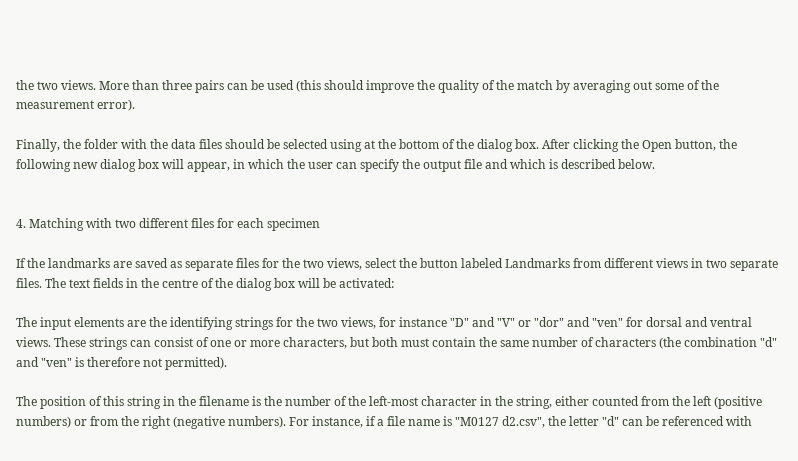the two views. More than three pairs can be used (this should improve the quality of the match by averaging out some of the measurement error).

Finally, the folder with the data files should be selected using at the bottom of the dialog box. After clicking the Open button, the following new dialog box will appear, in which the user can specify the output file and which is described below.


4. Matching with two different files for each specimen

If the landmarks are saved as separate files for the two views, select the button labeled Landmarks from different views in two separate files. The text fields in the centre of the dialog box will be activated:

The input elements are the identifying strings for the two views, for instance "D" and "V" or "dor" and "ven" for dorsal and ventral views. These strings can consist of one or more characters, but both must contain the same number of characters (the combination "d" and "ven" is therefore not permitted).

The position of this string in the filename is the number of the left-most character in the string, either counted from the left (positive numbers) or from the right (negative numbers). For instance, if a file name is "M0127 d2.csv", the letter "d" can be referenced with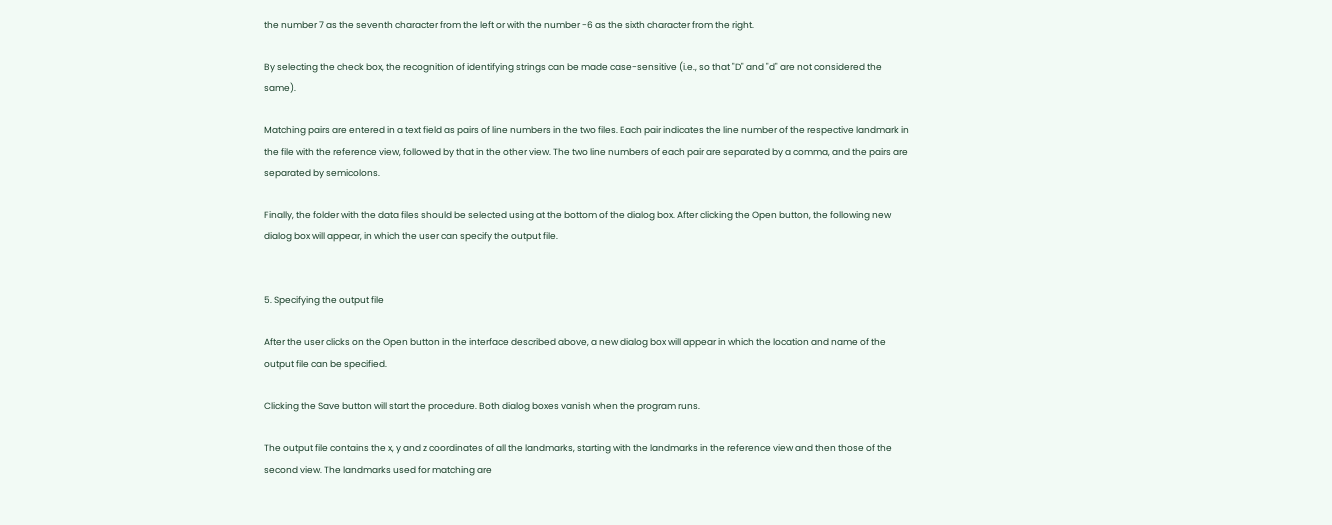the number 7 as the seventh character from the left or with the number -6 as the sixth character from the right.

By selecting the check box, the recognition of identifying strings can be made case-sensitive (i.e., so that "D" and "d" are not considered the same).

Matching pairs are entered in a text field as pairs of line numbers in the two files. Each pair indicates the line number of the respective landmark in the file with the reference view, followed by that in the other view. The two line numbers of each pair are separated by a comma, and the pairs are separated by semicolons.

Finally, the folder with the data files should be selected using at the bottom of the dialog box. After clicking the Open button, the following new dialog box will appear, in which the user can specify the output file.


5. Specifying the output file

After the user clicks on the Open button in the interface described above, a new dialog box will appear in which the location and name of the output file can be specified.

Clicking the Save button will start the procedure. Both dialog boxes vanish when the program runs.

The output file contains the x, y and z coordinates of all the landmarks, starting with the landmarks in the reference view and then those of the second view. The landmarks used for matching are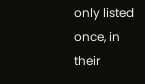only listed once, in their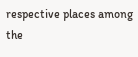respective places among the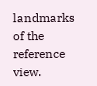landmarks of the reference view.